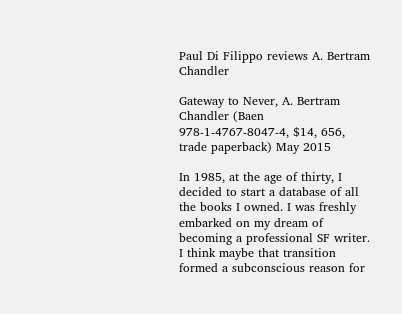Paul Di Filippo reviews A. Bertram Chandler

Gateway to Never, A. Bertram Chandler (Baen 978-1-4767-8047-4, $14, 656, trade paperback) May 2015

In 1985, at the age of thirty, I decided to start a database of all the books I owned. I was freshly embarked on my dream of becoming a professional SF writer. I think maybe that transition formed a subconscious reason for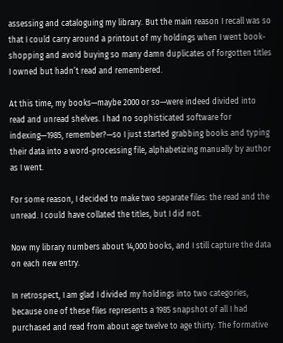assessing and cataloguing my library. But the main reason I recall was so that I could carry around a printout of my holdings when I went book-shopping and avoid buying so many damn duplicates of forgotten titles I owned but hadn’t read and remembered.

At this time, my books—maybe 2000 or so—were indeed divided into read and unread shelves. I had no sophisticated software for indexing—1985, remember?—so I just started grabbing books and typing their data into a word-processing file, alphabetizing manually by author as I went.

For some reason, I decided to make two separate files: the read and the unread. I could have collated the titles, but I did not.

Now my library numbers about 14,000 books, and I still capture the data on each new entry.

In retrospect, I am glad I divided my holdings into two categories, because one of these files represents a 1985 snapshot of all I had purchased and read from about age twelve to age thirty. The formative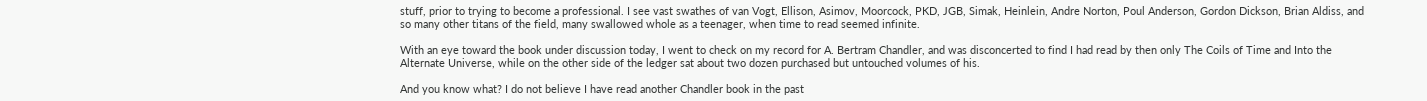stuff, prior to trying to become a professional. I see vast swathes of van Vogt, Ellison, Asimov, Moorcock, PKD, JGB, Simak, Heinlein, Andre Norton, Poul Anderson, Gordon Dickson, Brian Aldiss, and so many other titans of the field, many swallowed whole as a teenager, when time to read seemed infinite.

With an eye toward the book under discussion today, I went to check on my record for A. Bertram Chandler, and was disconcerted to find I had read by then only The Coils of Time and Into the Alternate Universe, while on the other side of the ledger sat about two dozen purchased but untouched volumes of his.

And you know what? I do not believe I have read another Chandler book in the past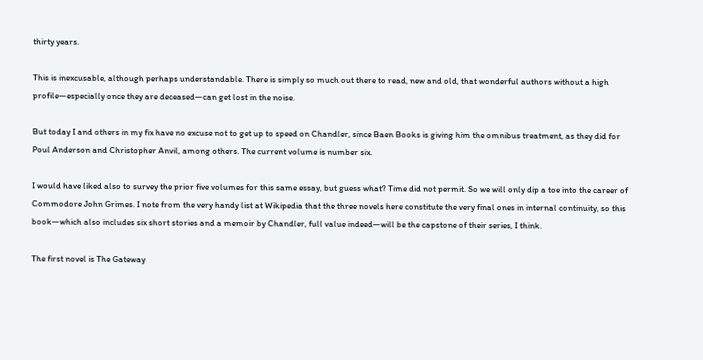thirty years.

This is inexcusable, although perhaps understandable. There is simply so much out there to read, new and old, that wonderful authors without a high profile—especially once they are deceased—can get lost in the noise.

But today I and others in my fix have no excuse not to get up to speed on Chandler, since Baen Books is giving him the omnibus treatment, as they did for Poul Anderson and Christopher Anvil, among others. The current volume is number six.

I would have liked also to survey the prior five volumes for this same essay, but guess what? Time did not permit. So we will only dip a toe into the career of Commodore John Grimes. I note from the very handy list at Wikipedia that the three novels here constitute the very final ones in internal continuity, so this book—which also includes six short stories and a memoir by Chandler, full value indeed—will be the capstone of their series, I think.

The first novel is The Gateway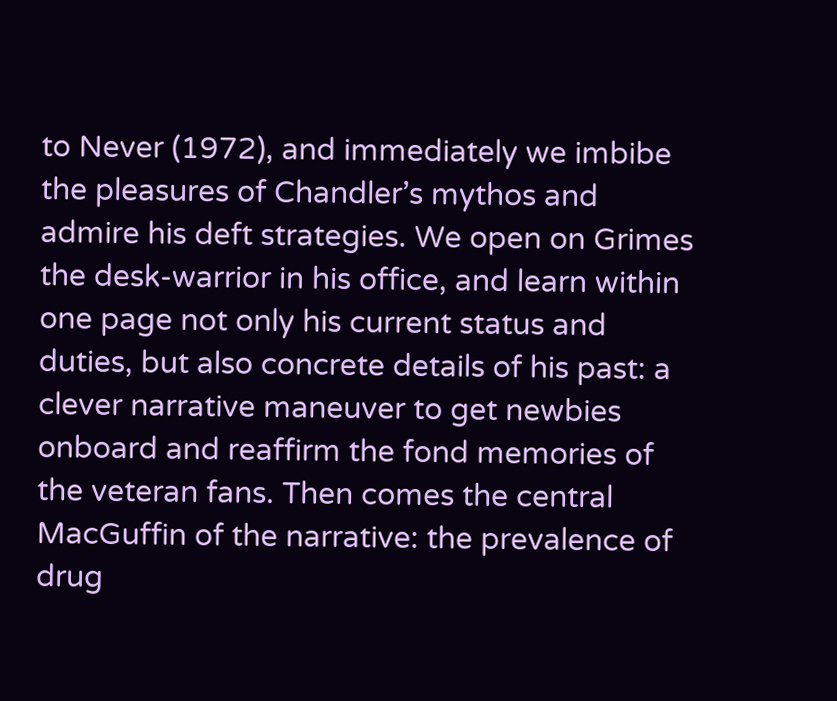to Never (1972), and immediately we imbibe the pleasures of Chandler’s mythos and admire his deft strategies. We open on Grimes the desk-warrior in his office, and learn within one page not only his current status and duties, but also concrete details of his past: a clever narrative maneuver to get newbies onboard and reaffirm the fond memories of the veteran fans. Then comes the central MacGuffin of the narrative: the prevalence of drug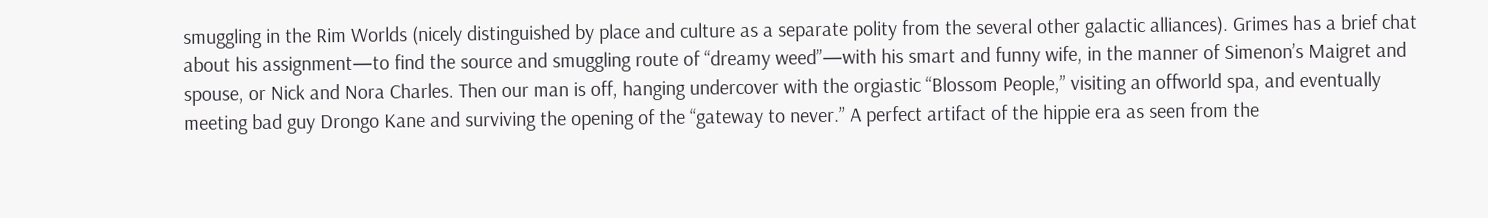smuggling in the Rim Worlds (nicely distinguished by place and culture as a separate polity from the several other galactic alliances). Grimes has a brief chat about his assignment—to find the source and smuggling route of “dreamy weed”—with his smart and funny wife, in the manner of Simenon’s Maigret and spouse, or Nick and Nora Charles. Then our man is off, hanging undercover with the orgiastic “Blossom People,” visiting an offworld spa, and eventually meeting bad guy Drongo Kane and surviving the opening of the “gateway to never.” A perfect artifact of the hippie era as seen from the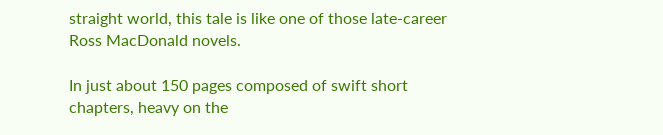straight world, this tale is like one of those late-career Ross MacDonald novels.

In just about 150 pages composed of swift short chapters, heavy on the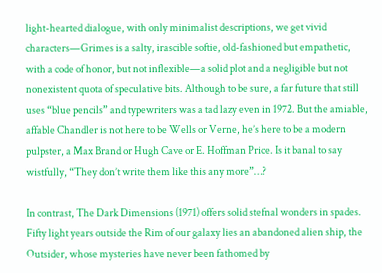light-hearted dialogue, with only minimalist descriptions, we get vivid characters—Grimes is a salty, irascible softie, old-fashioned but empathetic, with a code of honor, but not inflexible—a solid plot and a negligible but not nonexistent quota of speculative bits. Although to be sure, a far future that still uses “blue pencils” and typewriters was a tad lazy even in 1972. But the amiable, affable Chandler is not here to be Wells or Verne, he’s here to be a modern pulpster, a Max Brand or Hugh Cave or E. Hoffman Price. Is it banal to say wistfully, “They don’t write them like this any more”…?

In contrast, The Dark Dimensions (1971) offers solid stefnal wonders in spades. Fifty light years outside the Rim of our galaxy lies an abandoned alien ship, the Outsider, whose mysteries have never been fathomed by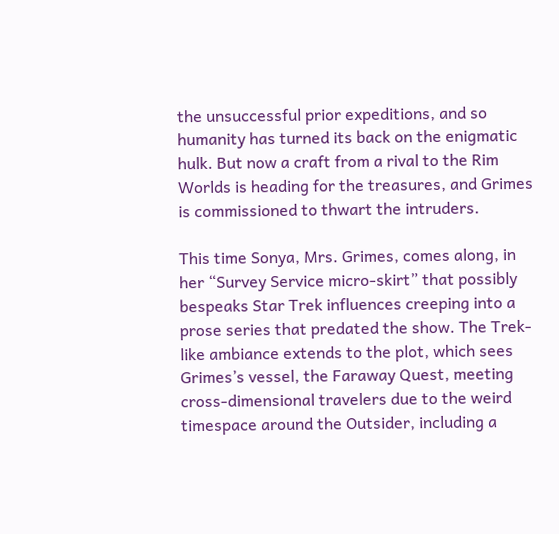the unsuccessful prior expeditions, and so humanity has turned its back on the enigmatic hulk. But now a craft from a rival to the Rim Worlds is heading for the treasures, and Grimes is commissioned to thwart the intruders.

This time Sonya, Mrs. Grimes, comes along, in her “Survey Service micro-skirt” that possibly bespeaks Star Trek influences creeping into a prose series that predated the show. The Trek-like ambiance extends to the plot, which sees Grimes’s vessel, the Faraway Quest, meeting cross-dimensional travelers due to the weird timespace around the Outsider, including a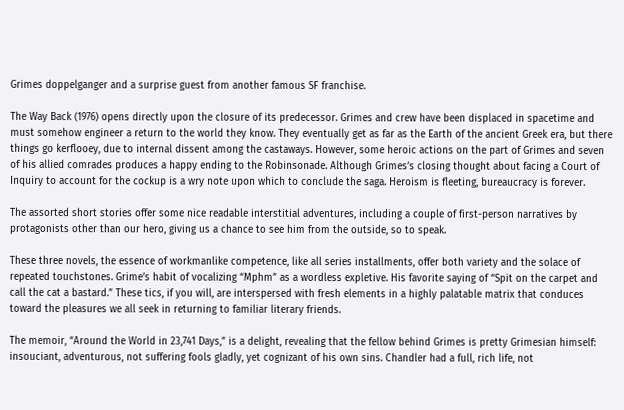Grimes doppelganger and a surprise guest from another famous SF franchise.

The Way Back (1976) opens directly upon the closure of its predecessor. Grimes and crew have been displaced in spacetime and must somehow engineer a return to the world they know. They eventually get as far as the Earth of the ancient Greek era, but there things go kerflooey, due to internal dissent among the castaways. However, some heroic actions on the part of Grimes and seven of his allied comrades produces a happy ending to the Robinsonade. Although Grimes’s closing thought about facing a Court of Inquiry to account for the cockup is a wry note upon which to conclude the saga. Heroism is fleeting, bureaucracy is forever.

The assorted short stories offer some nice readable interstitial adventures, including a couple of first-person narratives by protagonists other than our hero, giving us a chance to see him from the outside, so to speak.

These three novels, the essence of workmanlike competence, like all series installments, offer both variety and the solace of repeated touchstones. Grime’s habit of vocalizing “Mphm” as a wordless expletive. His favorite saying of “Spit on the carpet and call the cat a bastard.” These tics, if you will, are interspersed with fresh elements in a highly palatable matrix that conduces toward the pleasures we all seek in returning to familiar literary friends.

The memoir, “Around the World in 23,741 Days,” is a delight, revealing that the fellow behind Grimes is pretty Grimesian himself: insouciant, adventurous, not suffering fools gladly, yet cognizant of his own sins. Chandler had a full, rich life, not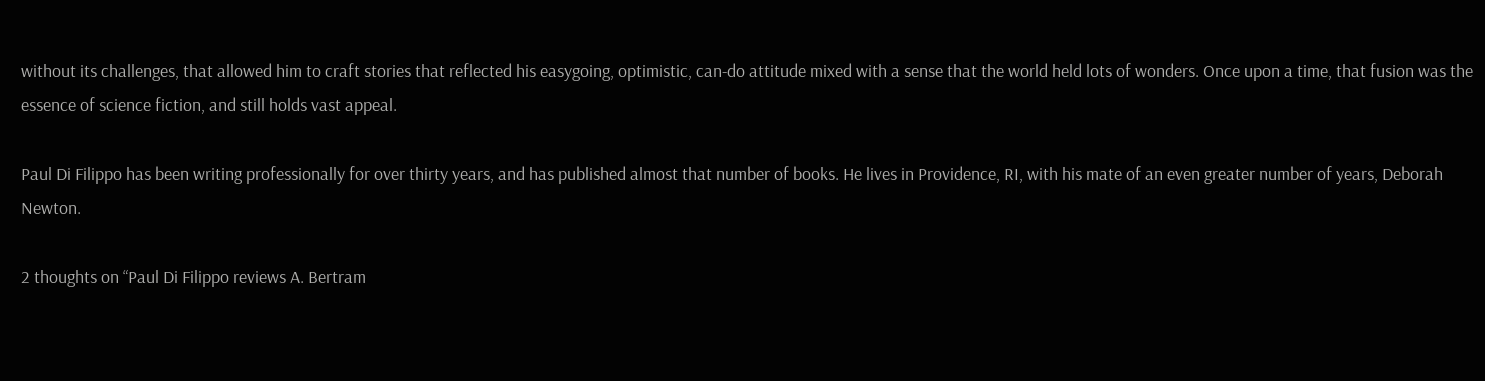without its challenges, that allowed him to craft stories that reflected his easygoing, optimistic, can-do attitude mixed with a sense that the world held lots of wonders. Once upon a time, that fusion was the essence of science fiction, and still holds vast appeal.

Paul Di Filippo has been writing professionally for over thirty years, and has published almost that number of books. He lives in Providence, RI, with his mate of an even greater number of years, Deborah Newton.

2 thoughts on “Paul Di Filippo reviews A. Bertram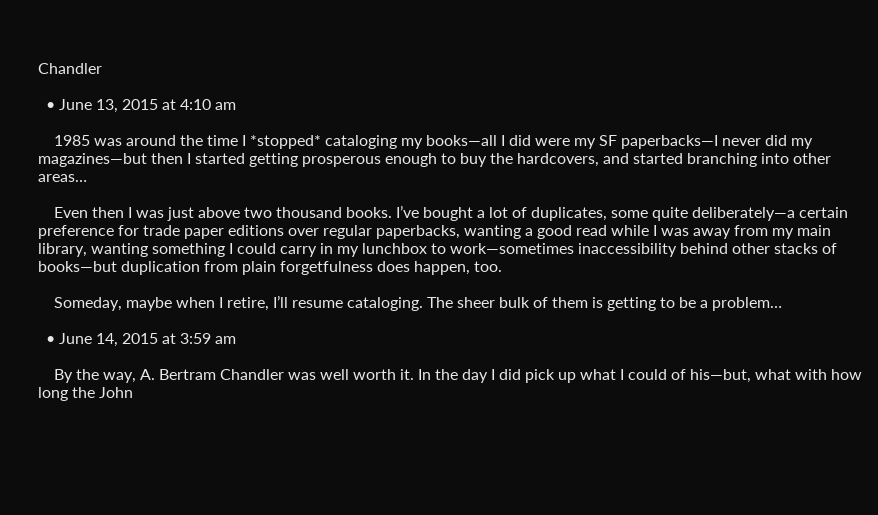Chandler

  • June 13, 2015 at 4:10 am

    1985 was around the time I *stopped* cataloging my books—all I did were my SF paperbacks—I never did my magazines—but then I started getting prosperous enough to buy the hardcovers, and started branching into other areas…

    Even then I was just above two thousand books. I’ve bought a lot of duplicates, some quite deliberately—a certain preference for trade paper editions over regular paperbacks, wanting a good read while I was away from my main library, wanting something I could carry in my lunchbox to work—sometimes inaccessibility behind other stacks of books—but duplication from plain forgetfulness does happen, too.

    Someday, maybe when I retire, I’ll resume cataloging. The sheer bulk of them is getting to be a problem…

  • June 14, 2015 at 3:59 am

    By the way, A. Bertram Chandler was well worth it. In the day I did pick up what I could of his—but, what with how long the John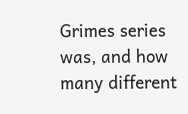Grimes series was, and how many different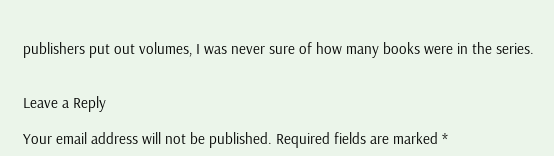publishers put out volumes, I was never sure of how many books were in the series.


Leave a Reply

Your email address will not be published. Required fields are marked *